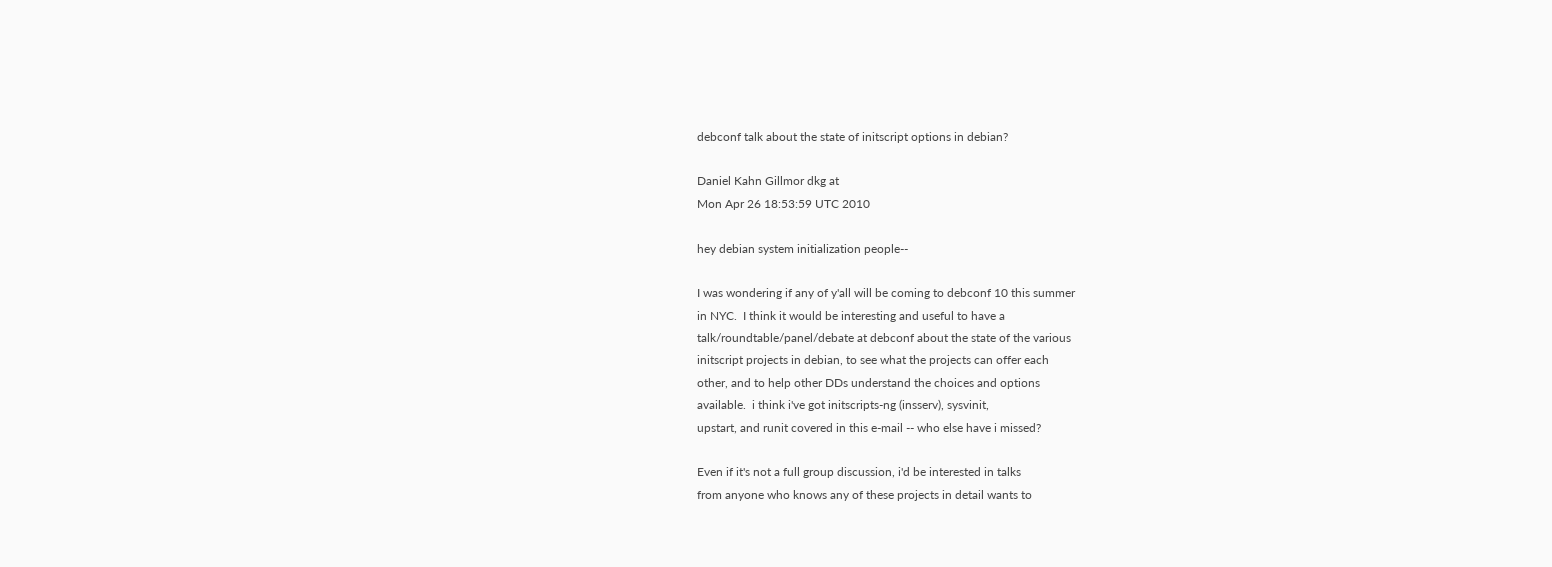debconf talk about the state of initscript options in debian?

Daniel Kahn Gillmor dkg at
Mon Apr 26 18:53:59 UTC 2010

hey debian system initialization people--

I was wondering if any of y'all will be coming to debconf 10 this summer
in NYC.  I think it would be interesting and useful to have a
talk/roundtable/panel/debate at debconf about the state of the various
initscript projects in debian, to see what the projects can offer each
other, and to help other DDs understand the choices and options
available.  i think i've got initscripts-ng (insserv), sysvinit,
upstart, and runit covered in this e-mail -- who else have i missed?

Even if it's not a full group discussion, i'd be interested in talks
from anyone who knows any of these projects in detail wants to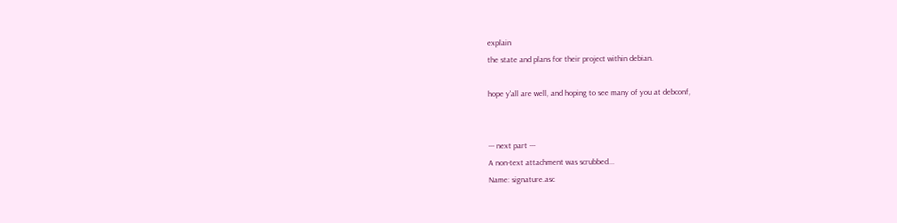explain
the state and plans for their project within debian.

hope y'all are well, and hoping to see many of you at debconf,


--- next part ---
A non-text attachment was scrubbed...
Name: signature.asc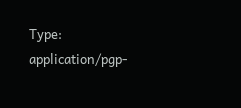Type: application/pgp-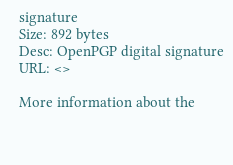signature
Size: 892 bytes
Desc: OpenPGP digital signature
URL: <>

More information about the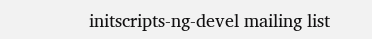initscripts-ng-devel mailing list